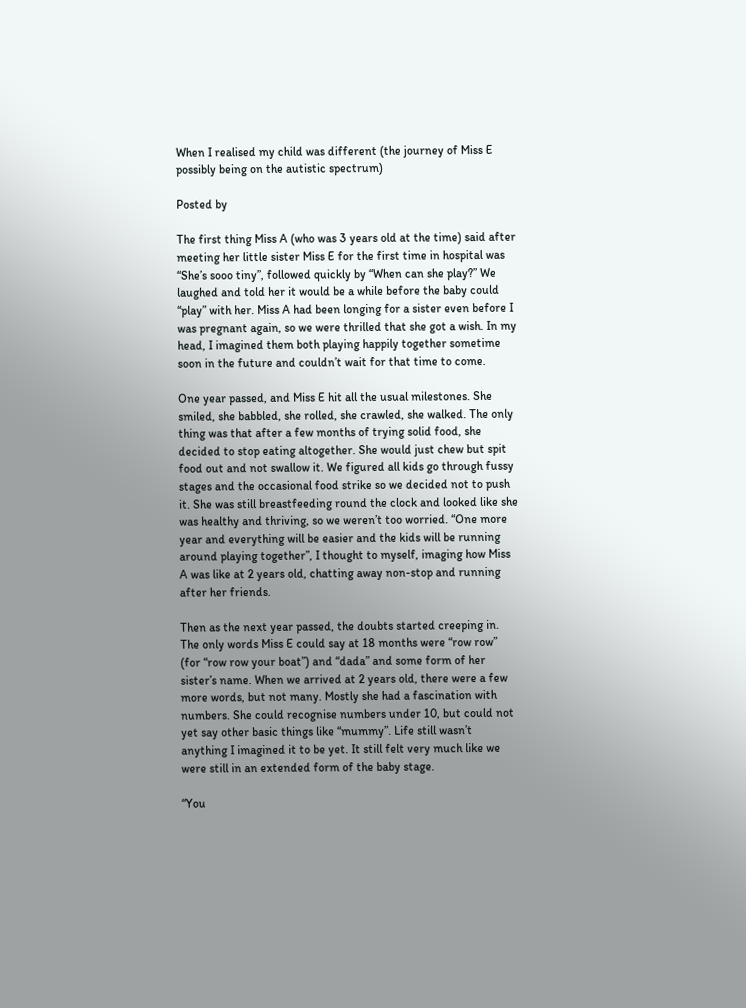When I realised my child was different (the journey of Miss E possibly being on the autistic spectrum)

Posted by

The first thing Miss A (who was 3 years old at the time) said after meeting her little sister Miss E for the first time in hospital was “She’s sooo tiny”, followed quickly by “When can she play?” We laughed and told her it would be a while before the baby could “play” with her. Miss A had been longing for a sister even before I was pregnant again, so we were thrilled that she got a wish. In my head, I imagined them both playing happily together sometime soon in the future and couldn’t wait for that time to come.

One year passed, and Miss E hit all the usual milestones. She smiled, she babbled, she rolled, she crawled, she walked. The only thing was that after a few months of trying solid food, she decided to stop eating altogether. She would just chew but spit food out and not swallow it. We figured all kids go through fussy stages and the occasional food strike so we decided not to push it. She was still breastfeeding round the clock and looked like she was healthy and thriving, so we weren’t too worried. “One more year and everything will be easier and the kids will be running around playing together”, I thought to myself, imaging how Miss A was like at 2 years old, chatting away non-stop and running after her friends.

Then as the next year passed, the doubts started creeping in. The only words Miss E could say at 18 months were “row row” (for “row row your boat”) and “dada” and some form of her sister’s name. When we arrived at 2 years old, there were a few more words, but not many. Mostly she had a fascination with numbers. She could recognise numbers under 10, but could not yet say other basic things like “mummy”. Life still wasn’t anything I imagined it to be yet. It still felt very much like we were still in an extended form of the baby stage.

“You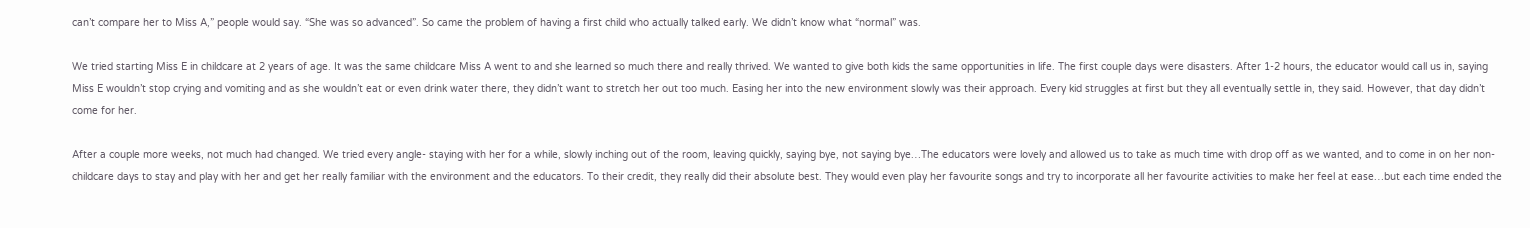can’t compare her to Miss A,” people would say. “She was so advanced”. So came the problem of having a first child who actually talked early. We didn’t know what “normal” was.

We tried starting Miss E in childcare at 2 years of age. It was the same childcare Miss A went to and she learned so much there and really thrived. We wanted to give both kids the same opportunities in life. The first couple days were disasters. After 1-2 hours, the educator would call us in, saying Miss E wouldn’t stop crying and vomiting and as she wouldn’t eat or even drink water there, they didn’t want to stretch her out too much. Easing her into the new environment slowly was their approach. Every kid struggles at first but they all eventually settle in, they said. However, that day didn’t come for her.

After a couple more weeks, not much had changed. We tried every angle- staying with her for a while, slowly inching out of the room, leaving quickly, saying bye, not saying bye…The educators were lovely and allowed us to take as much time with drop off as we wanted, and to come in on her non-childcare days to stay and play with her and get her really familiar with the environment and the educators. To their credit, they really did their absolute best. They would even play her favourite songs and try to incorporate all her favourite activities to make her feel at ease…but each time ended the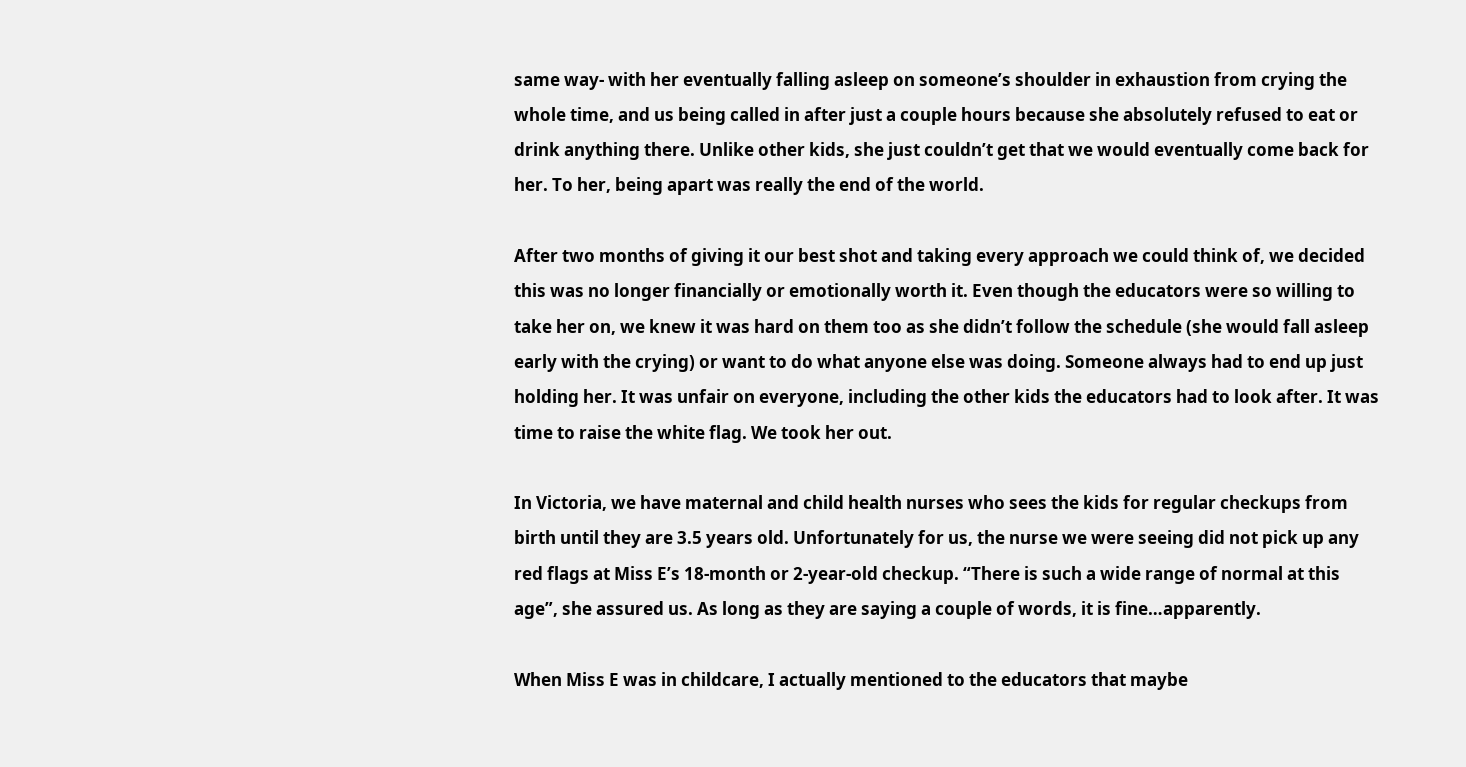same way- with her eventually falling asleep on someone’s shoulder in exhaustion from crying the whole time, and us being called in after just a couple hours because she absolutely refused to eat or drink anything there. Unlike other kids, she just couldn’t get that we would eventually come back for her. To her, being apart was really the end of the world.

After two months of giving it our best shot and taking every approach we could think of, we decided this was no longer financially or emotionally worth it. Even though the educators were so willing to take her on, we knew it was hard on them too as she didn’t follow the schedule (she would fall asleep early with the crying) or want to do what anyone else was doing. Someone always had to end up just holding her. It was unfair on everyone, including the other kids the educators had to look after. It was time to raise the white flag. We took her out.

In Victoria, we have maternal and child health nurses who sees the kids for regular checkups from birth until they are 3.5 years old. Unfortunately for us, the nurse we were seeing did not pick up any red flags at Miss E’s 18-month or 2-year-old checkup. “There is such a wide range of normal at this age”, she assured us. As long as they are saying a couple of words, it is fine…apparently.

When Miss E was in childcare, I actually mentioned to the educators that maybe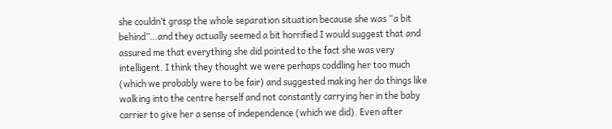she couldn’t grasp the whole separation situation because she was “a bit behind”…and they actually seemed a bit horrified I would suggest that and assured me that everything she did pointed to the fact she was very intelligent. I think they thought we were perhaps coddling her too much (which we probably were to be fair) and suggested making her do things like walking into the centre herself and not constantly carrying her in the baby carrier to give her a sense of independence (which we did). Even after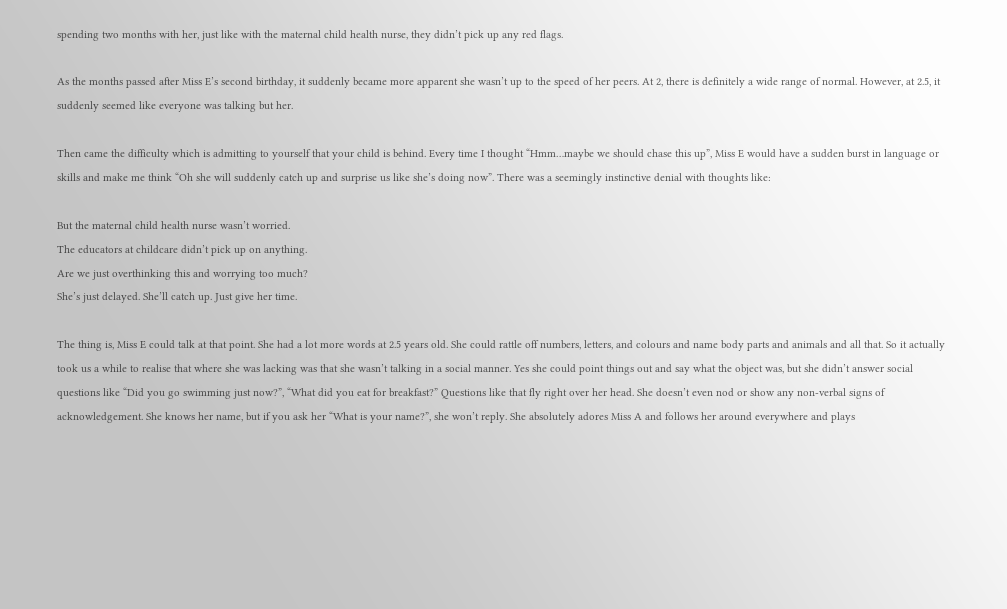spending two months with her, just like with the maternal child health nurse, they didn’t pick up any red flags.

As the months passed after Miss E’s second birthday, it suddenly became more apparent she wasn’t up to the speed of her peers. At 2, there is definitely a wide range of normal. However, at 2.5, it suddenly seemed like everyone was talking but her.

Then came the difficulty which is admitting to yourself that your child is behind. Every time I thought “Hmm…maybe we should chase this up”, Miss E would have a sudden burst in language or skills and make me think “Oh she will suddenly catch up and surprise us like she’s doing now”. There was a seemingly instinctive denial with thoughts like:

But the maternal child health nurse wasn’t worried.
The educators at childcare didn’t pick up on anything.
Are we just overthinking this and worrying too much?
She’s just delayed. She’ll catch up. Just give her time.

The thing is, Miss E could talk at that point. She had a lot more words at 2.5 years old. She could rattle off numbers, letters, and colours and name body parts and animals and all that. So it actually took us a while to realise that where she was lacking was that she wasn’t talking in a social manner. Yes she could point things out and say what the object was, but she didn’t answer social questions like “Did you go swimming just now?”, “What did you eat for breakfast?” Questions like that fly right over her head. She doesn’t even nod or show any non-verbal signs of acknowledgement. She knows her name, but if you ask her “What is your name?”, she won’t reply. She absolutely adores Miss A and follows her around everywhere and plays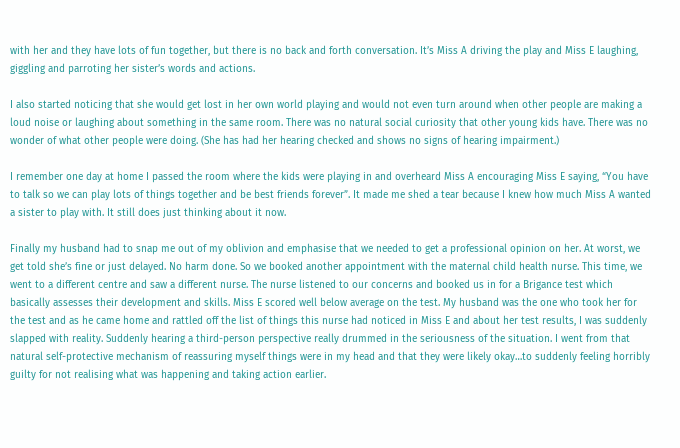with her and they have lots of fun together, but there is no back and forth conversation. It’s Miss A driving the play and Miss E laughing, giggling and parroting her sister’s words and actions.

I also started noticing that she would get lost in her own world playing and would not even turn around when other people are making a loud noise or laughing about something in the same room. There was no natural social curiosity that other young kids have. There was no wonder of what other people were doing. (She has had her hearing checked and shows no signs of hearing impairment.)

I remember one day at home I passed the room where the kids were playing in and overheard Miss A encouraging Miss E saying, “You have to talk so we can play lots of things together and be best friends forever”. It made me shed a tear because I knew how much Miss A wanted a sister to play with. It still does just thinking about it now.

Finally my husband had to snap me out of my oblivion and emphasise that we needed to get a professional opinion on her. At worst, we get told she’s fine or just delayed. No harm done. So we booked another appointment with the maternal child health nurse. This time, we went to a different centre and saw a different nurse. The nurse listened to our concerns and booked us in for a Brigance test which basically assesses their development and skills. Miss E scored well below average on the test. My husband was the one who took her for the test and as he came home and rattled off the list of things this nurse had noticed in Miss E and about her test results, I was suddenly slapped with reality. Suddenly hearing a third-person perspective really drummed in the seriousness of the situation. I went from that natural self-protective mechanism of reassuring myself things were in my head and that they were likely okay…to suddenly feeling horribly guilty for not realising what was happening and taking action earlier.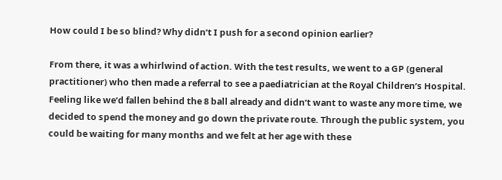How could I be so blind? Why didn’t I push for a second opinion earlier?

From there, it was a whirlwind of action. With the test results, we went to a GP (general practitioner) who then made a referral to see a paediatrician at the Royal Children’s Hospital. Feeling like we’d fallen behind the 8 ball already and didn’t want to waste any more time, we decided to spend the money and go down the private route. Through the public system, you could be waiting for many months and we felt at her age with these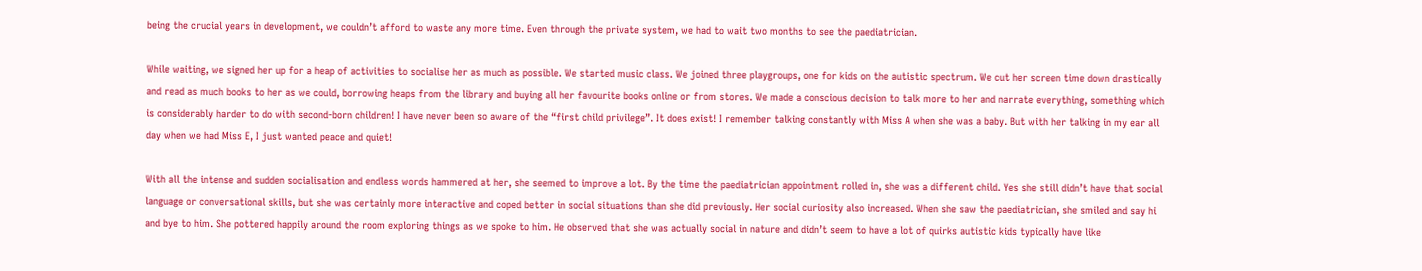being the crucial years in development, we couldn’t afford to waste any more time. Even through the private system, we had to wait two months to see the paediatrician.

While waiting, we signed her up for a heap of activities to socialise her as much as possible. We started music class. We joined three playgroups, one for kids on the autistic spectrum. We cut her screen time down drastically and read as much books to her as we could, borrowing heaps from the library and buying all her favourite books online or from stores. We made a conscious decision to talk more to her and narrate everything, something which is considerably harder to do with second-born children! I have never been so aware of the “first child privilege”. It does exist! I remember talking constantly with Miss A when she was a baby. But with her talking in my ear all day when we had Miss E, I just wanted peace and quiet!

With all the intense and sudden socialisation and endless words hammered at her, she seemed to improve a lot. By the time the paediatrician appointment rolled in, she was a different child. Yes she still didn’t have that social language or conversational skills, but she was certainly more interactive and coped better in social situations than she did previously. Her social curiosity also increased. When she saw the paediatrician, she smiled and say hi and bye to him. She pottered happily around the room exploring things as we spoke to him. He observed that she was actually social in nature and didn’t seem to have a lot of quirks autistic kids typically have like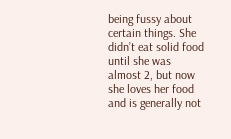being fussy about certain things. She didn’t eat solid food until she was almost 2, but now she loves her food and is generally not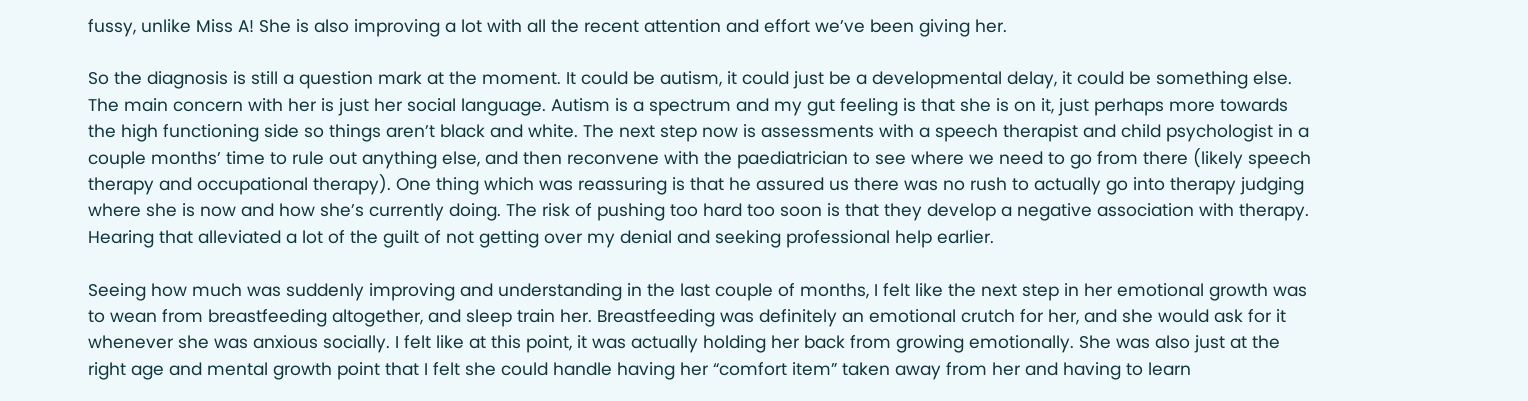fussy, unlike Miss A! She is also improving a lot with all the recent attention and effort we’ve been giving her.

So the diagnosis is still a question mark at the moment. It could be autism, it could just be a developmental delay, it could be something else. The main concern with her is just her social language. Autism is a spectrum and my gut feeling is that she is on it, just perhaps more towards the high functioning side so things aren’t black and white. The next step now is assessments with a speech therapist and child psychologist in a couple months’ time to rule out anything else, and then reconvene with the paediatrician to see where we need to go from there (likely speech therapy and occupational therapy). One thing which was reassuring is that he assured us there was no rush to actually go into therapy judging where she is now and how she’s currently doing. The risk of pushing too hard too soon is that they develop a negative association with therapy. Hearing that alleviated a lot of the guilt of not getting over my denial and seeking professional help earlier.

Seeing how much was suddenly improving and understanding in the last couple of months, I felt like the next step in her emotional growth was to wean from breastfeeding altogether, and sleep train her. Breastfeeding was definitely an emotional crutch for her, and she would ask for it whenever she was anxious socially. I felt like at this point, it was actually holding her back from growing emotionally. She was also just at the right age and mental growth point that I felt she could handle having her “comfort item” taken away from her and having to learn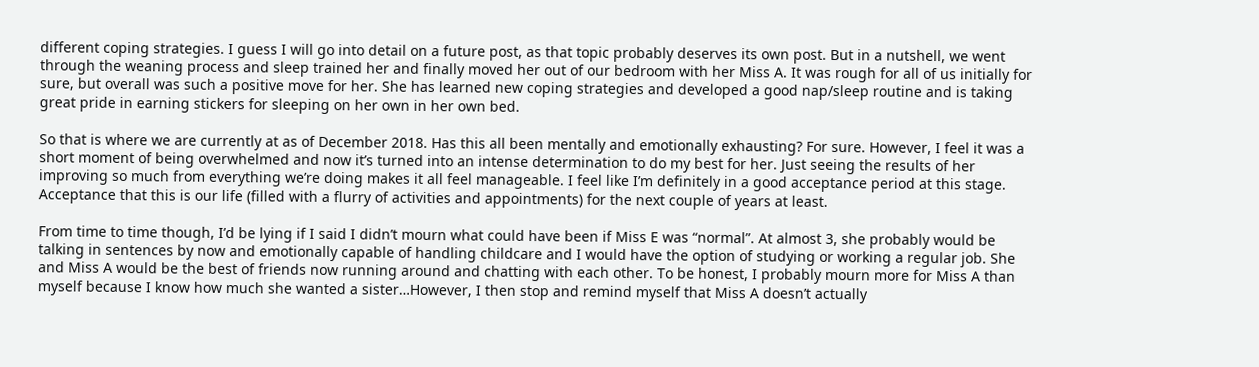different coping strategies. I guess I will go into detail on a future post, as that topic probably deserves its own post. But in a nutshell, we went through the weaning process and sleep trained her and finally moved her out of our bedroom with her Miss A. It was rough for all of us initially for sure, but overall was such a positive move for her. She has learned new coping strategies and developed a good nap/sleep routine and is taking great pride in earning stickers for sleeping on her own in her own bed.

So that is where we are currently at as of December 2018. Has this all been mentally and emotionally exhausting? For sure. However, I feel it was a short moment of being overwhelmed and now it’s turned into an intense determination to do my best for her. Just seeing the results of her improving so much from everything we’re doing makes it all feel manageable. I feel like I’m definitely in a good acceptance period at this stage. Acceptance that this is our life (filled with a flurry of activities and appointments) for the next couple of years at least.

From time to time though, I’d be lying if I said I didn’t mourn what could have been if Miss E was “normal”. At almost 3, she probably would be talking in sentences by now and emotionally capable of handling childcare and I would have the option of studying or working a regular job. She and Miss A would be the best of friends now running around and chatting with each other. To be honest, I probably mourn more for Miss A than myself because I know how much she wanted a sister…However, I then stop and remind myself that Miss A doesn’t actually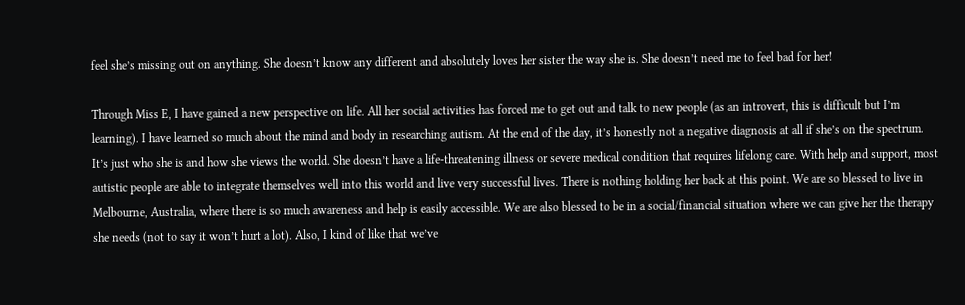feel she’s missing out on anything. She doesn’t know any different and absolutely loves her sister the way she is. She doesn’t need me to feel bad for her!

Through Miss E, I have gained a new perspective on life. All her social activities has forced me to get out and talk to new people (as an introvert, this is difficult but I’m learning). I have learned so much about the mind and body in researching autism. At the end of the day, it’s honestly not a negative diagnosis at all if she’s on the spectrum. It’s just who she is and how she views the world. She doesn’t have a life-threatening illness or severe medical condition that requires lifelong care. With help and support, most autistic people are able to integrate themselves well into this world and live very successful lives. There is nothing holding her back at this point. We are so blessed to live in Melbourne, Australia, where there is so much awareness and help is easily accessible. We are also blessed to be in a social/financial situation where we can give her the therapy she needs (not to say it won’t hurt a lot). Also, I kind of like that we’ve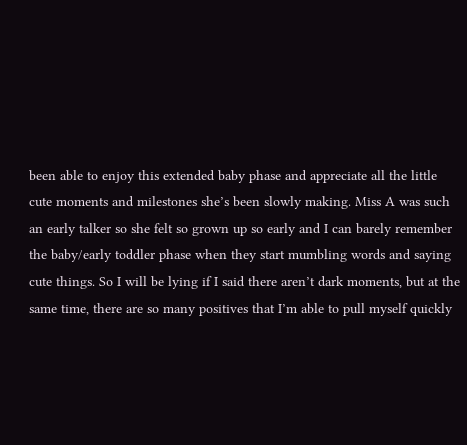been able to enjoy this extended baby phase and appreciate all the little cute moments and milestones she’s been slowly making. Miss A was such an early talker so she felt so grown up so early and I can barely remember the baby/early toddler phase when they start mumbling words and saying cute things. So I will be lying if I said there aren’t dark moments, but at the same time, there are so many positives that I’m able to pull myself quickly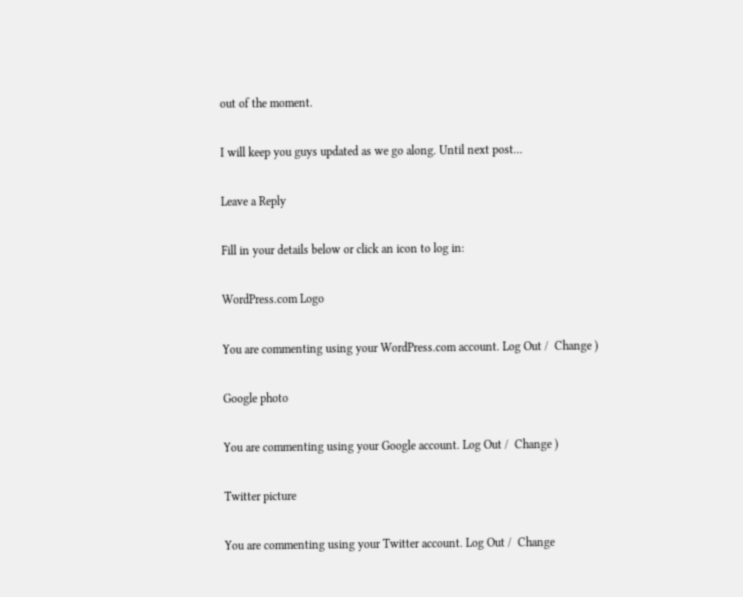out of the moment.

I will keep you guys updated as we go along. Until next post…

Leave a Reply

Fill in your details below or click an icon to log in:

WordPress.com Logo

You are commenting using your WordPress.com account. Log Out /  Change )

Google photo

You are commenting using your Google account. Log Out /  Change )

Twitter picture

You are commenting using your Twitter account. Log Out /  Change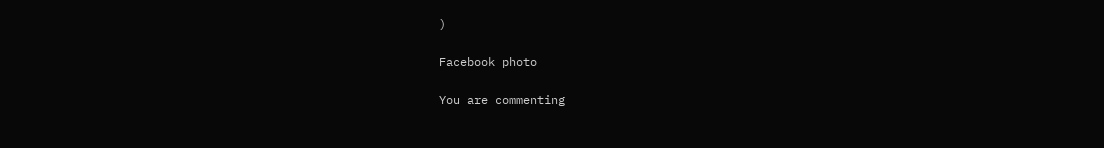)

Facebook photo

You are commenting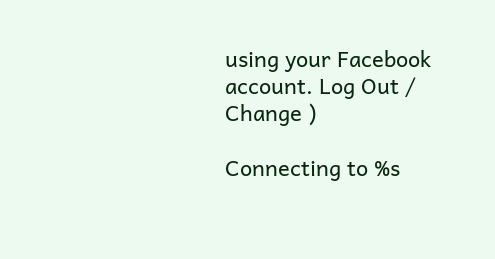using your Facebook account. Log Out /  Change )

Connecting to %s